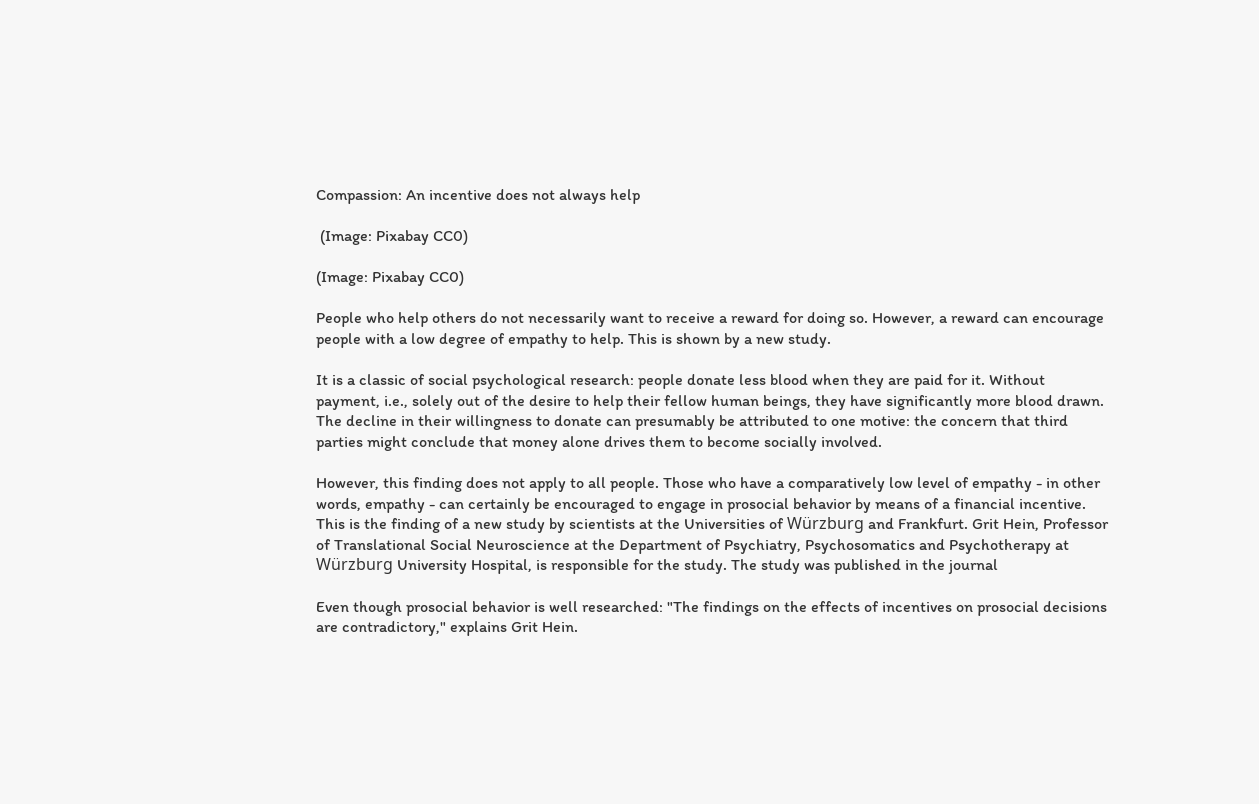Compassion: An incentive does not always help

 (Image: Pixabay CC0)

(Image: Pixabay CC0)

People who help others do not necessarily want to receive a reward for doing so. However, a reward can encourage people with a low degree of empathy to help. This is shown by a new study.

It is a classic of social psychological research: people donate less blood when they are paid for it. Without payment, i.e., solely out of the desire to help their fellow human beings, they have significantly more blood drawn. The decline in their willingness to donate can presumably be attributed to one motive: the concern that third parties might conclude that money alone drives them to become socially involved.

However, this finding does not apply to all people. Those who have a comparatively low level of empathy - in other words, empathy - can certainly be encouraged to engage in prosocial behavior by means of a financial incentive. This is the finding of a new study by scientists at the Universities of Würzburg and Frankfurt. Grit Hein, Professor of Translational Social Neuroscience at the Department of Psychiatry, Psychosomatics and Psychotherapy at Würzburg University Hospital, is responsible for the study. The study was published in the journal

Even though prosocial behavior is well researched: "The findings on the effects of incentives on prosocial decisions are contradictory," explains Grit Hein.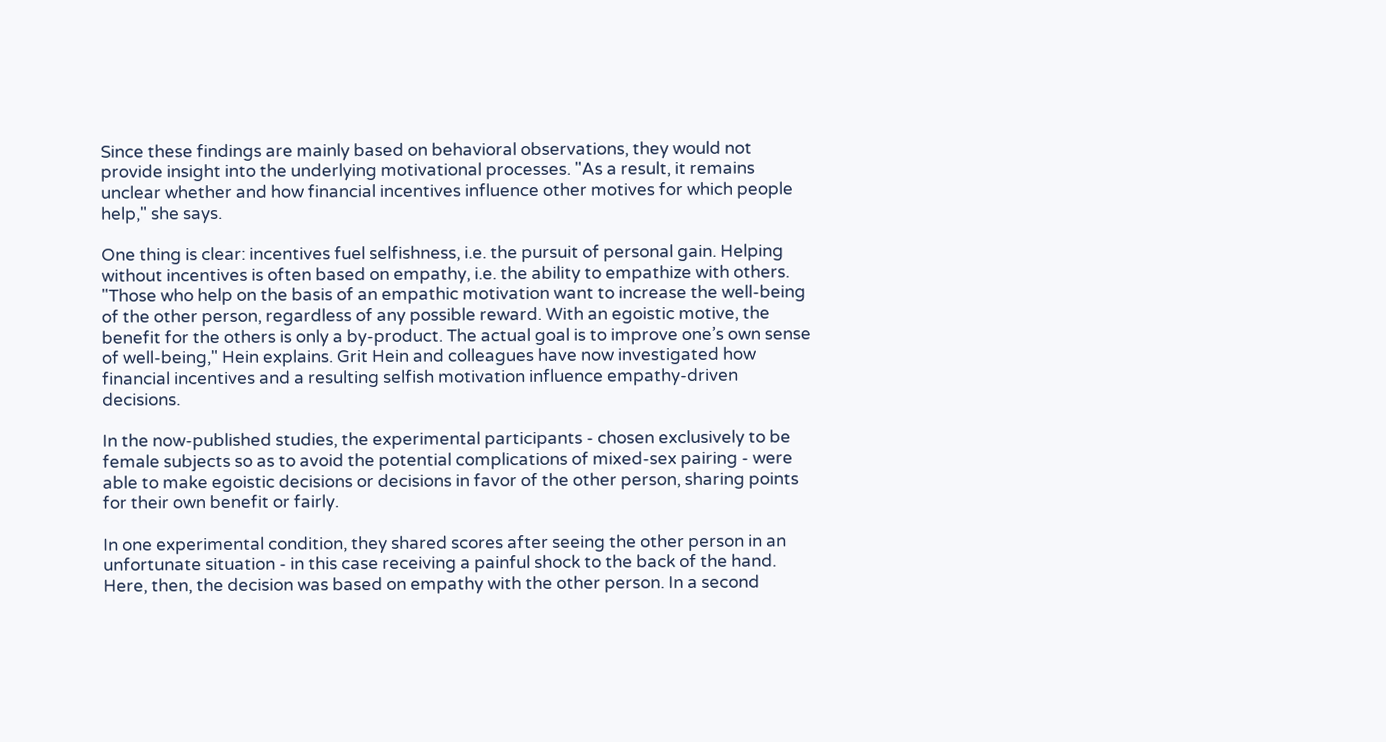Since these findings are mainly based on behavioral observations, they would not provide insight into the underlying motivational processes. "As a result, it remains unclear whether and how financial incentives influence other motives for which people help," she says.

One thing is clear: incentives fuel selfishness, i.e. the pursuit of personal gain. Helping without incentives is often based on empathy, i.e. the ability to empathize with others. "Those who help on the basis of an empathic motivation want to increase the well-being of the other person, regardless of any possible reward. With an egoistic motive, the benefit for the others is only a by-product. The actual goal is to improve one’s own sense of well-being," Hein explains. Grit Hein and colleagues have now investigated how financial incentives and a resulting selfish motivation influence empathy-driven decisions.

In the now-published studies, the experimental participants - chosen exclusively to be female subjects so as to avoid the potential complications of mixed-sex pairing - were able to make egoistic decisions or decisions in favor of the other person, sharing points for their own benefit or fairly.

In one experimental condition, they shared scores after seeing the other person in an unfortunate situation - in this case receiving a painful shock to the back of the hand. Here, then, the decision was based on empathy with the other person. In a second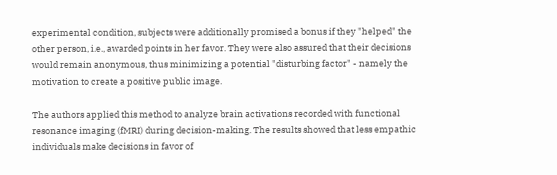experimental condition, subjects were additionally promised a bonus if they "helped" the other person, i.e., awarded points in her favor. They were also assured that their decisions would remain anonymous, thus minimizing a potential "disturbing factor" - namely the motivation to create a positive public image.

The authors applied this method to analyze brain activations recorded with functional resonance imaging (fMRI) during decision-making. The results showed that less empathic individuals make decisions in favor of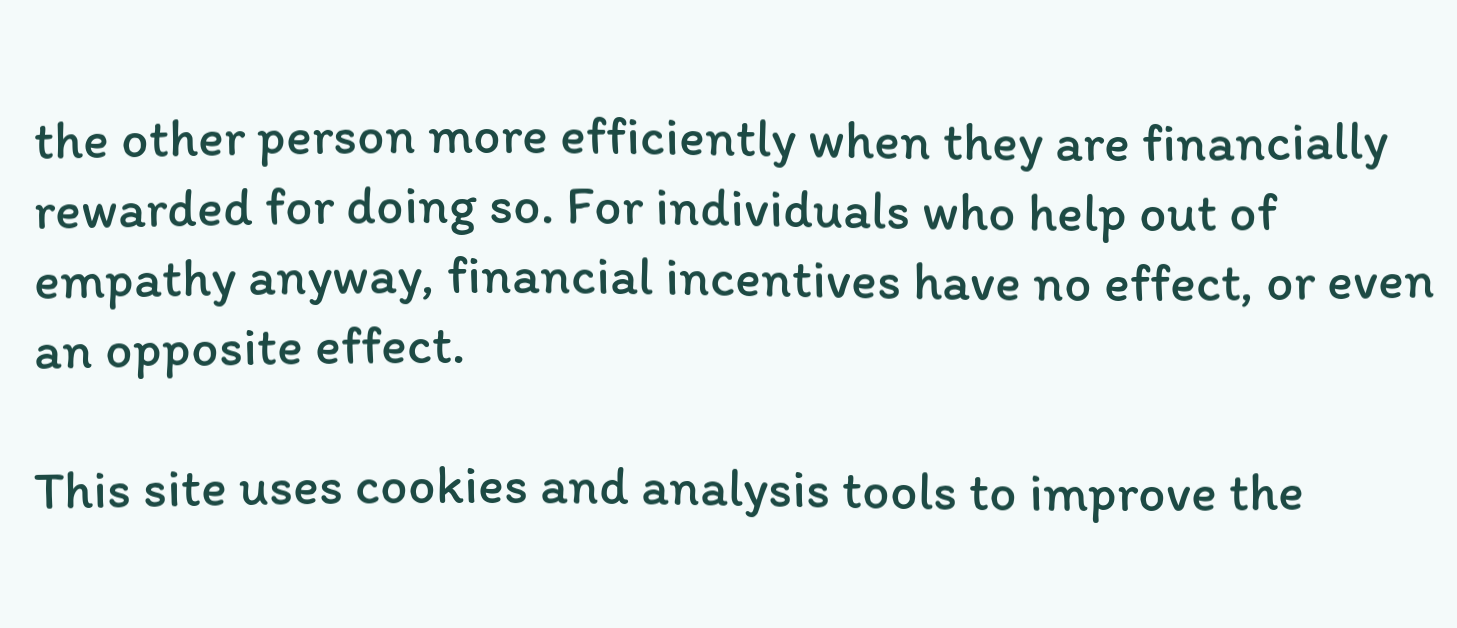the other person more efficiently when they are financially rewarded for doing so. For individuals who help out of empathy anyway, financial incentives have no effect, or even an opposite effect.

This site uses cookies and analysis tools to improve the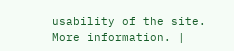usability of the site. More information. |